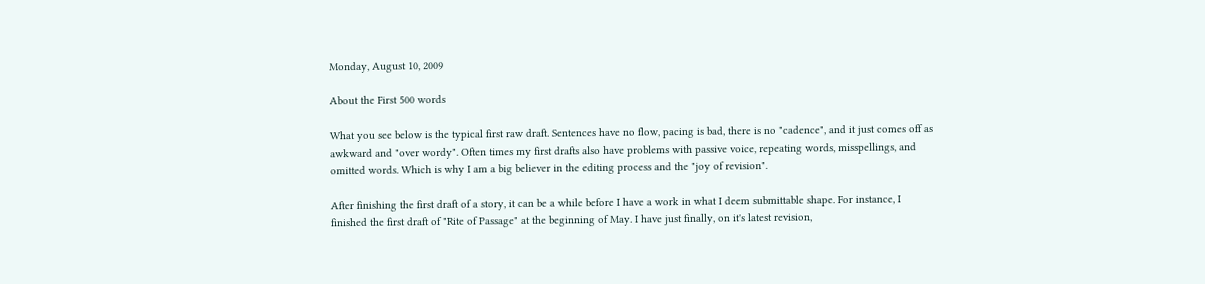Monday, August 10, 2009

About the First 500 words

What you see below is the typical first raw draft. Sentences have no flow, pacing is bad, there is no "cadence", and it just comes off as awkward and "over wordy". Often times my first drafts also have problems with passive voice, repeating words, misspellings, and omitted words. Which is why I am a big believer in the editing process and the "joy of revision".

After finishing the first draft of a story, it can be a while before I have a work in what I deem submittable shape. For instance, I finished the first draft of "Rite of Passage" at the beginning of May. I have just finally, on it's latest revision,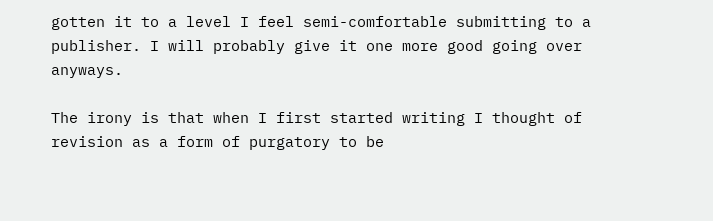gotten it to a level I feel semi-comfortable submitting to a publisher. I will probably give it one more good going over anyways.

The irony is that when I first started writing I thought of revision as a form of purgatory to be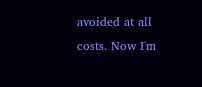avoided at all costs. Now I'm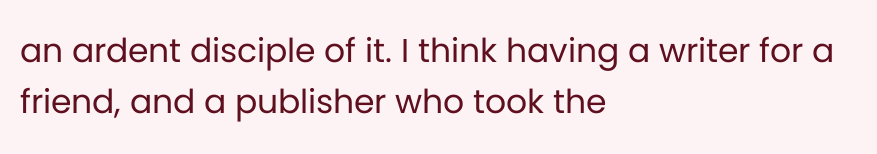an ardent disciple of it. I think having a writer for a friend, and a publisher who took the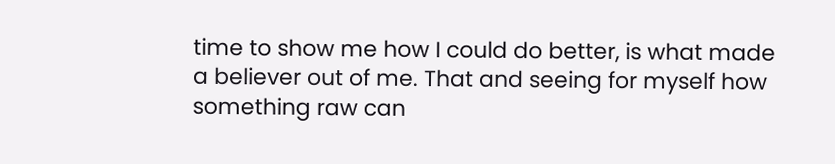time to show me how I could do better, is what made a believer out of me. That and seeing for myself how something raw can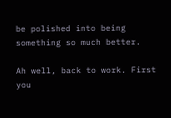be polished into being something so much better.

Ah well, back to work. First you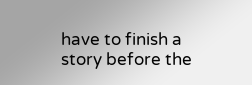have to finish a story before the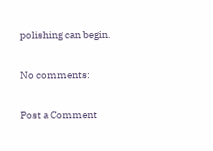polishing can begin.

No comments:

Post a Comment